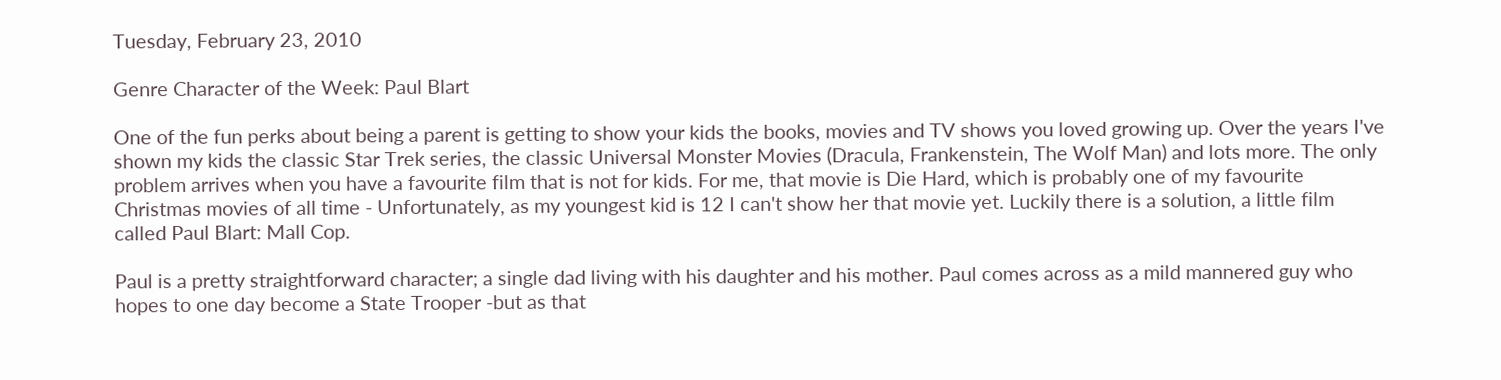Tuesday, February 23, 2010

Genre Character of the Week: Paul Blart

One of the fun perks about being a parent is getting to show your kids the books, movies and TV shows you loved growing up. Over the years I've shown my kids the classic Star Trek series, the classic Universal Monster Movies (Dracula, Frankenstein, The Wolf Man) and lots more. The only problem arrives when you have a favourite film that is not for kids. For me, that movie is Die Hard, which is probably one of my favourite Christmas movies of all time - Unfortunately, as my youngest kid is 12 I can't show her that movie yet. Luckily there is a solution, a little film called Paul Blart: Mall Cop.

Paul is a pretty straightforward character; a single dad living with his daughter and his mother. Paul comes across as a mild mannered guy who hopes to one day become a State Trooper -but as that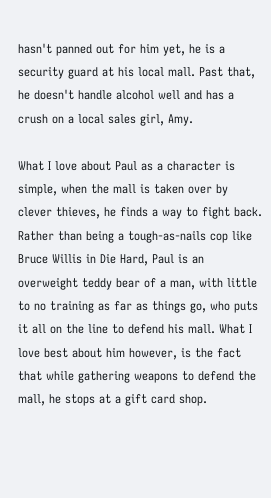hasn't panned out for him yet, he is a security guard at his local mall. Past that, he doesn't handle alcohol well and has a crush on a local sales girl, Amy.

What I love about Paul as a character is simple, when the mall is taken over by clever thieves, he finds a way to fight back. Rather than being a tough-as-nails cop like Bruce Willis in Die Hard, Paul is an overweight teddy bear of a man, with little to no training as far as things go, who puts it all on the line to defend his mall. What I love best about him however, is the fact that while gathering weapons to defend the mall, he stops at a gift card shop.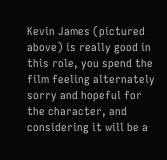Kevin James (pictured above) is really good in this role, you spend the film feeling alternately sorry and hopeful for the character, and considering it will be a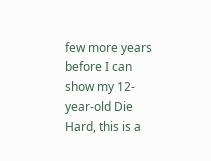few more years before I can show my 12-year-old Die Hard, this is a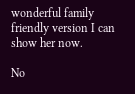wonderful family friendly version I can show her now.

No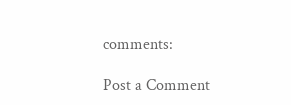comments:

Post a Comment